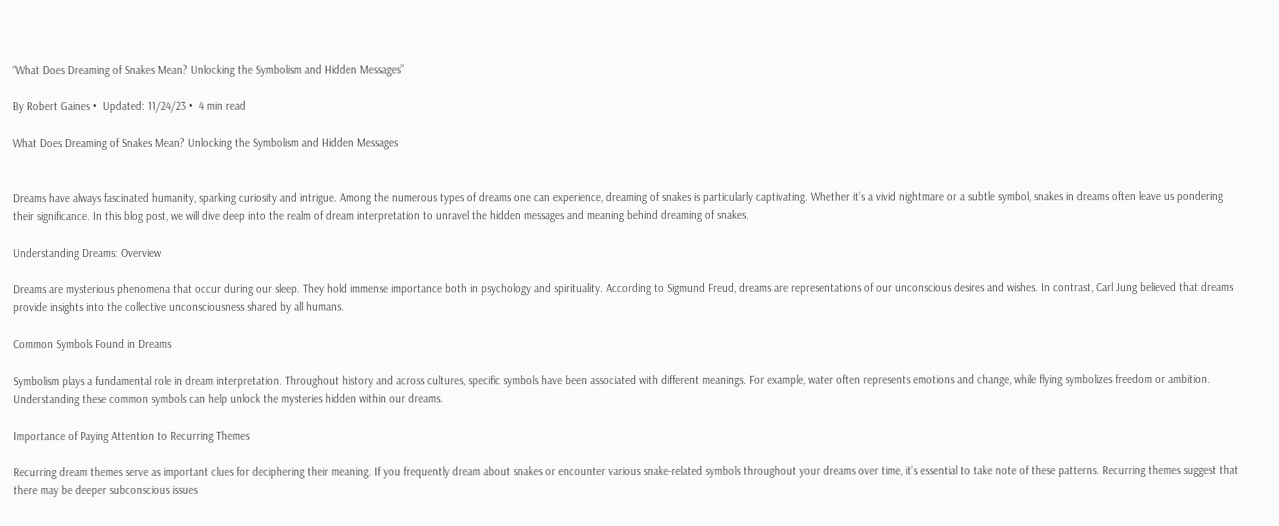“What Does Dreaming of Snakes Mean? Unlocking the Symbolism and Hidden Messages”

By Robert Gaines •  Updated: 11/24/23 •  4 min read

What Does Dreaming of Snakes Mean? Unlocking the Symbolism and Hidden Messages


Dreams have always fascinated humanity, sparking curiosity and intrigue. Among the numerous types of dreams one can experience, dreaming of snakes is particularly captivating. Whether it’s a vivid nightmare or a subtle symbol, snakes in dreams often leave us pondering their significance. In this blog post, we will dive deep into the realm of dream interpretation to unravel the hidden messages and meaning behind dreaming of snakes.

Understanding Dreams: Overview

Dreams are mysterious phenomena that occur during our sleep. They hold immense importance both in psychology and spirituality. According to Sigmund Freud, dreams are representations of our unconscious desires and wishes. In contrast, Carl Jung believed that dreams provide insights into the collective unconsciousness shared by all humans.

Common Symbols Found in Dreams

Symbolism plays a fundamental role in dream interpretation. Throughout history and across cultures, specific symbols have been associated with different meanings. For example, water often represents emotions and change, while flying symbolizes freedom or ambition. Understanding these common symbols can help unlock the mysteries hidden within our dreams.

Importance of Paying Attention to Recurring Themes

Recurring dream themes serve as important clues for deciphering their meaning. If you frequently dream about snakes or encounter various snake-related symbols throughout your dreams over time, it’s essential to take note of these patterns. Recurring themes suggest that there may be deeper subconscious issues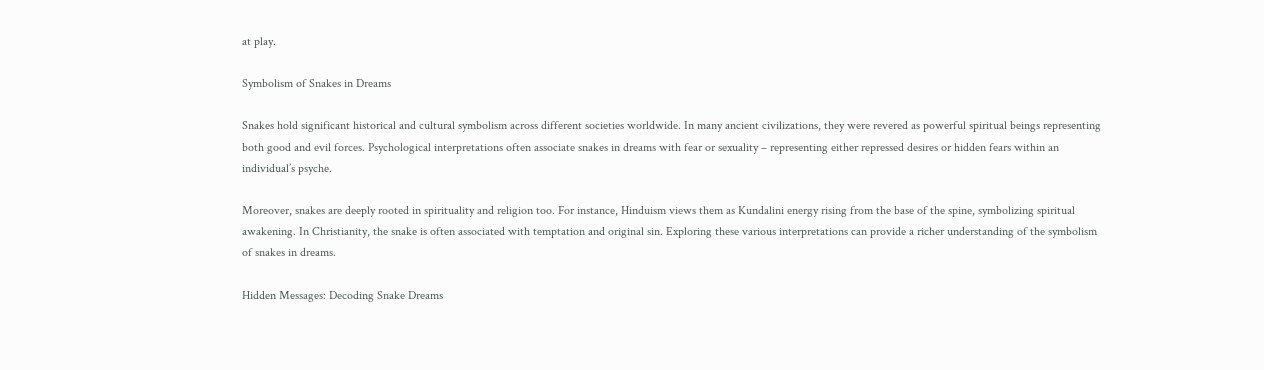at play.

Symbolism of Snakes in Dreams

Snakes hold significant historical and cultural symbolism across different societies worldwide. In many ancient civilizations, they were revered as powerful spiritual beings representing both good and evil forces. Psychological interpretations often associate snakes in dreams with fear or sexuality – representing either repressed desires or hidden fears within an individual’s psyche.

Moreover, snakes are deeply rooted in spirituality and religion too. For instance, Hinduism views them as Kundalini energy rising from the base of the spine, symbolizing spiritual awakening. In Christianity, the snake is often associated with temptation and original sin. Exploring these various interpretations can provide a richer understanding of the symbolism of snakes in dreams.

Hidden Messages: Decoding Snake Dreams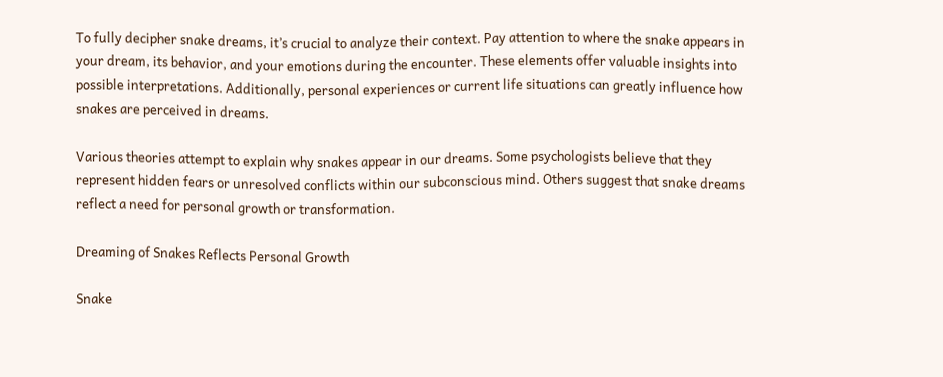To fully decipher snake dreams, it’s crucial to analyze their context. Pay attention to where the snake appears in your dream, its behavior, and your emotions during the encounter. These elements offer valuable insights into possible interpretations. Additionally, personal experiences or current life situations can greatly influence how snakes are perceived in dreams.

Various theories attempt to explain why snakes appear in our dreams. Some psychologists believe that they represent hidden fears or unresolved conflicts within our subconscious mind. Others suggest that snake dreams reflect a need for personal growth or transformation.

Dreaming of Snakes Reflects Personal Growth

Snake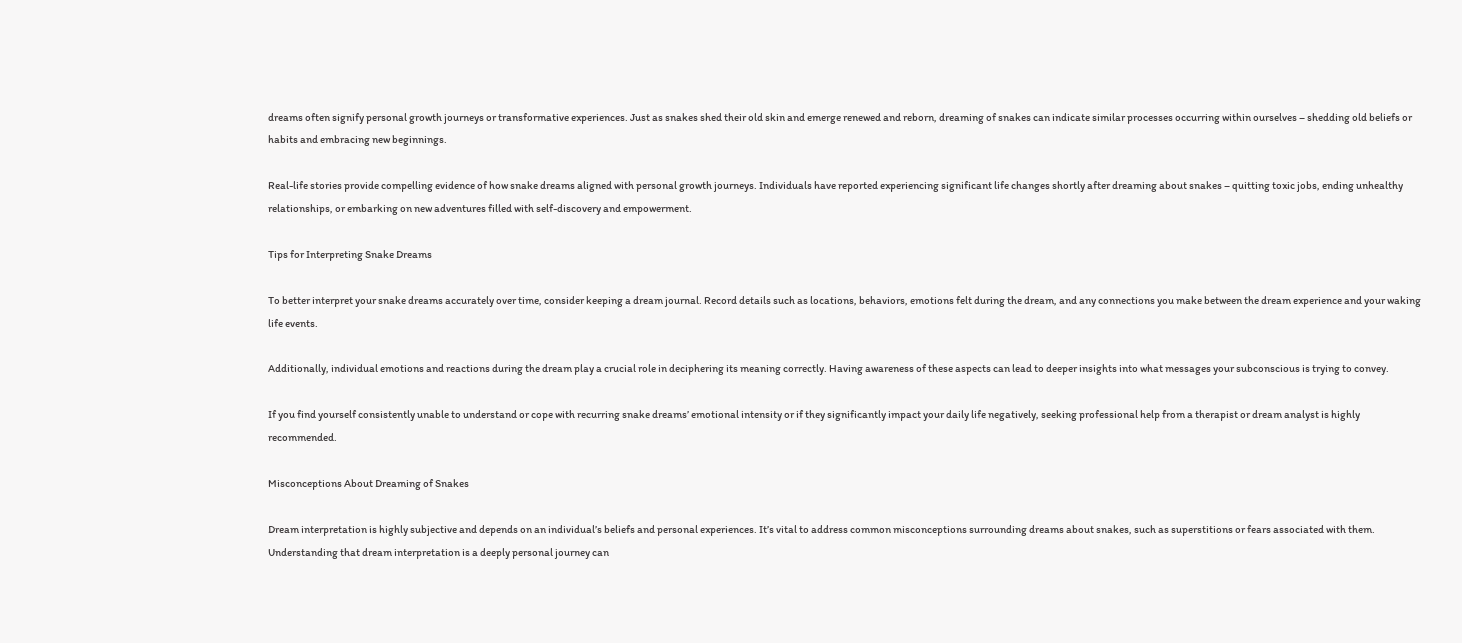dreams often signify personal growth journeys or transformative experiences. Just as snakes shed their old skin and emerge renewed and reborn, dreaming of snakes can indicate similar processes occurring within ourselves – shedding old beliefs or habits and embracing new beginnings.

Real-life stories provide compelling evidence of how snake dreams aligned with personal growth journeys. Individuals have reported experiencing significant life changes shortly after dreaming about snakes – quitting toxic jobs, ending unhealthy relationships, or embarking on new adventures filled with self-discovery and empowerment.

Tips for Interpreting Snake Dreams

To better interpret your snake dreams accurately over time, consider keeping a dream journal. Record details such as locations, behaviors, emotions felt during the dream, and any connections you make between the dream experience and your waking life events.

Additionally, individual emotions and reactions during the dream play a crucial role in deciphering its meaning correctly. Having awareness of these aspects can lead to deeper insights into what messages your subconscious is trying to convey.

If you find yourself consistently unable to understand or cope with recurring snake dreams’ emotional intensity or if they significantly impact your daily life negatively, seeking professional help from a therapist or dream analyst is highly recommended.

Misconceptions About Dreaming of Snakes

Dream interpretation is highly subjective and depends on an individual’s beliefs and personal experiences. It’s vital to address common misconceptions surrounding dreams about snakes, such as superstitions or fears associated with them. Understanding that dream interpretation is a deeply personal journey can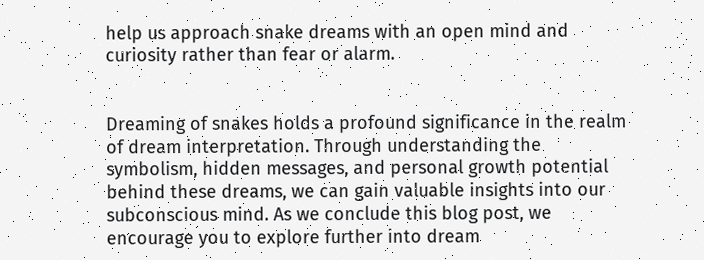help us approach snake dreams with an open mind and curiosity rather than fear or alarm.


Dreaming of snakes holds a profound significance in the realm of dream interpretation. Through understanding the symbolism, hidden messages, and personal growth potential behind these dreams, we can gain valuable insights into our subconscious mind. As we conclude this blog post, we encourage you to explore further into dream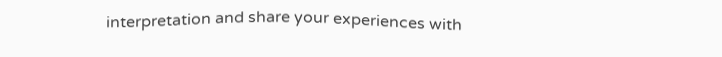interpretation and share your experiences with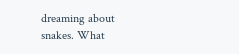dreaming about snakes. What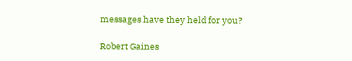messages have they held for you?

Robert Gaines